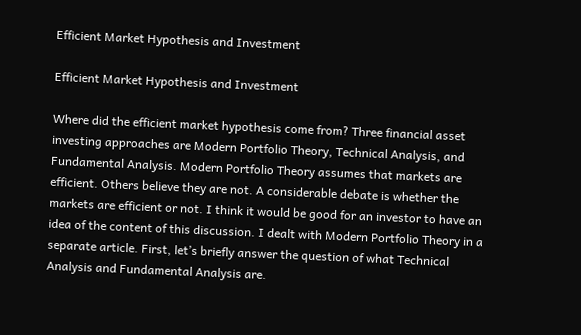Efficient Market Hypothesis and Investment

Efficient Market Hypothesis and Investment

Where did the efficient market hypothesis come from? Three financial asset investing approaches are Modern Portfolio Theory, Technical Analysis, and Fundamental Analysis. Modern Portfolio Theory assumes that markets are efficient. Others believe they are not. A considerable debate is whether the markets are efficient or not. I think it would be good for an investor to have an idea of the content of this discussion. I dealt with Modern Portfolio Theory in a separate article. First, let’s briefly answer the question of what Technical Analysis and Fundamental Analysis are.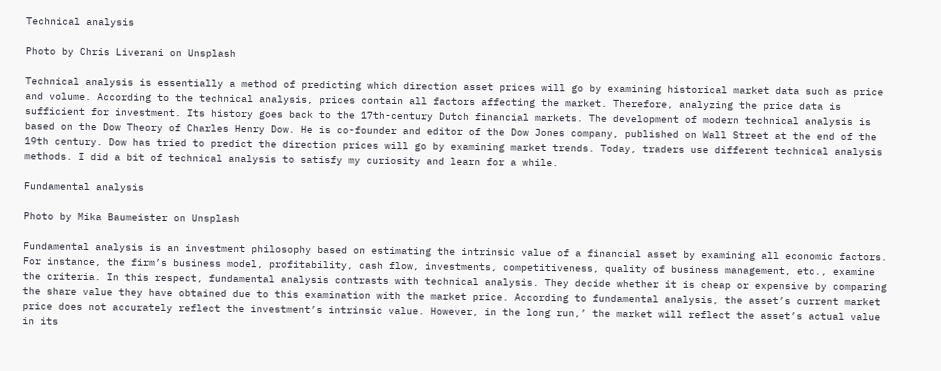Technical analysis

Photo by Chris Liverani on Unsplash

Technical analysis is essentially a method of predicting which direction asset prices will go by examining historical market data such as price and volume. According to the technical analysis, prices contain all factors affecting the market. Therefore, analyzing the price data is sufficient for investment. Its history goes back to the 17th-century Dutch financial markets. The development of modern technical analysis is based on the Dow Theory of Charles Henry Dow. He is co-founder and editor of the Dow Jones company, published on Wall Street at the end of the 19th century. Dow has tried to predict the direction prices will go by examining market trends. Today, traders use different technical analysis methods. I did a bit of technical analysis to satisfy my curiosity and learn for a while.

Fundamental analysis

Photo by Mika Baumeister on Unsplash

Fundamental analysis is an investment philosophy based on estimating the intrinsic value of a financial asset by examining all economic factors. For instance, the firm’s business model, profitability, cash flow, investments, competitiveness, quality of business management, etc., examine the criteria. In this respect, fundamental analysis contrasts with technical analysis. They decide whether it is cheap or expensive by comparing the share value they have obtained due to this examination with the market price. According to fundamental analysis, the asset’s current market price does not accurately reflect the investment’s intrinsic value. However, in the long run,’ the market will reflect the asset’s actual value in its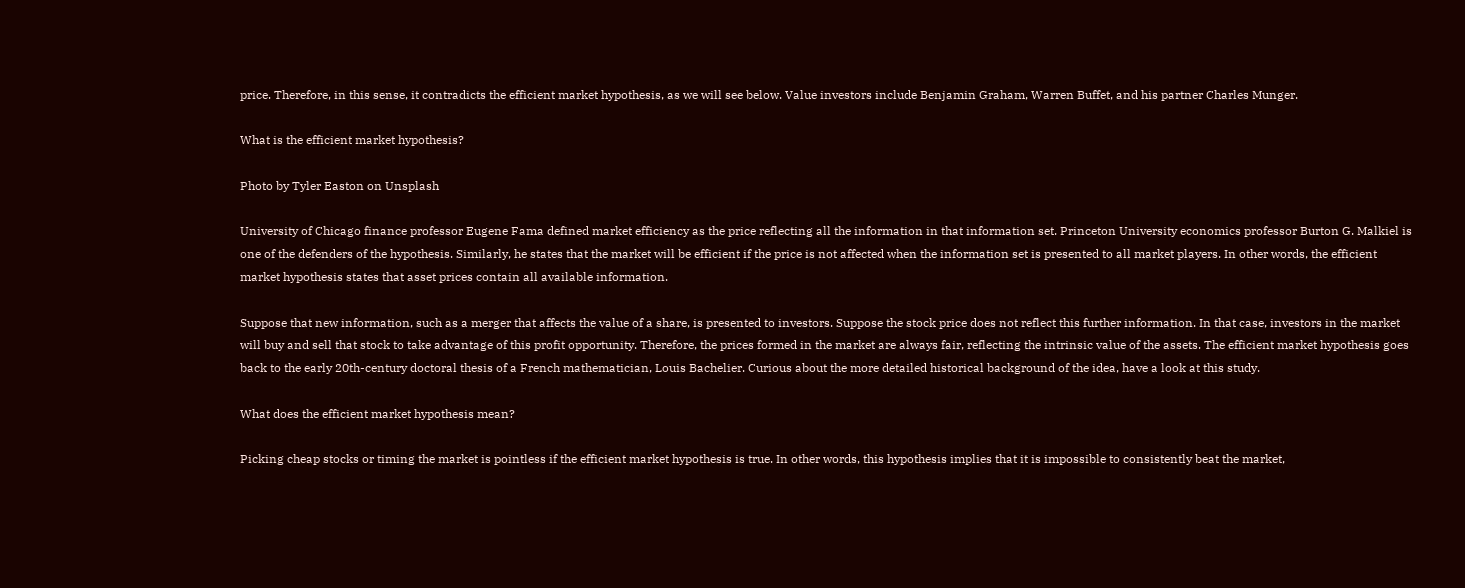price. Therefore, in this sense, it contradicts the efficient market hypothesis, as we will see below. Value investors include Benjamin Graham, Warren Buffet, and his partner Charles Munger.

What is the efficient market hypothesis?

Photo by Tyler Easton on Unsplash

University of Chicago finance professor Eugene Fama defined market efficiency as the price reflecting all the information in that information set. Princeton University economics professor Burton G. Malkiel is one of the defenders of the hypothesis. Similarly, he states that the market will be efficient if the price is not affected when the information set is presented to all market players. In other words, the efficient market hypothesis states that asset prices contain all available information.

Suppose that new information, such as a merger that affects the value of a share, is presented to investors. Suppose the stock price does not reflect this further information. In that case, investors in the market will buy and sell that stock to take advantage of this profit opportunity. Therefore, the prices formed in the market are always fair, reflecting the intrinsic value of the assets. The efficient market hypothesis goes back to the early 20th-century doctoral thesis of a French mathematician, Louis Bachelier. Curious about the more detailed historical background of the idea, have a look at this study.

What does the efficient market hypothesis mean?

Picking cheap stocks or timing the market is pointless if the efficient market hypothesis is true. In other words, this hypothesis implies that it is impossible to consistently beat the market,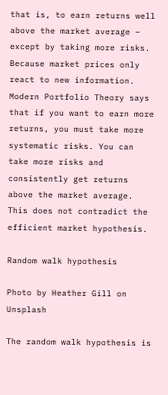that is, to earn returns well above the market average – except by taking more risks. Because market prices only react to new information. Modern Portfolio Theory says that if you want to earn more returns, you must take more systematic risks. You can take more risks and consistently get returns above the market average. This does not contradict the efficient market hypothesis.

Random walk hypothesis

Photo by Heather Gill on Unsplash

The random walk hypothesis is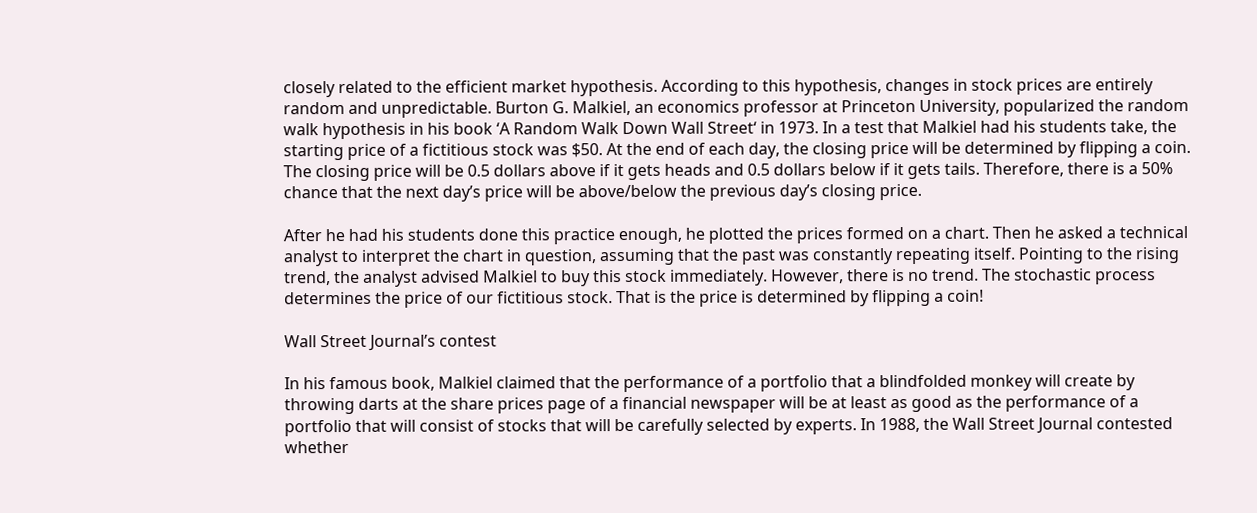closely related to the efficient market hypothesis. According to this hypothesis, changes in stock prices are entirely random and unpredictable. Burton G. Malkiel, an economics professor at Princeton University, popularized the random walk hypothesis in his book ‘A Random Walk Down Wall Street‘ in 1973. In a test that Malkiel had his students take, the starting price of a fictitious stock was $50. At the end of each day, the closing price will be determined by flipping a coin. The closing price will be 0.5 dollars above if it gets heads and 0.5 dollars below if it gets tails. Therefore, there is a 50% chance that the next day’s price will be above/below the previous day’s closing price.

After he had his students done this practice enough, he plotted the prices formed on a chart. Then he asked a technical analyst to interpret the chart in question, assuming that the past was constantly repeating itself. Pointing to the rising trend, the analyst advised Malkiel to buy this stock immediately. However, there is no trend. The stochastic process determines the price of our fictitious stock. That is the price is determined by flipping a coin!

Wall Street Journal’s contest

In his famous book, Malkiel claimed that the performance of a portfolio that a blindfolded monkey will create by throwing darts at the share prices page of a financial newspaper will be at least as good as the performance of a portfolio that will consist of stocks that will be carefully selected by experts. In 1988, the Wall Street Journal contested whether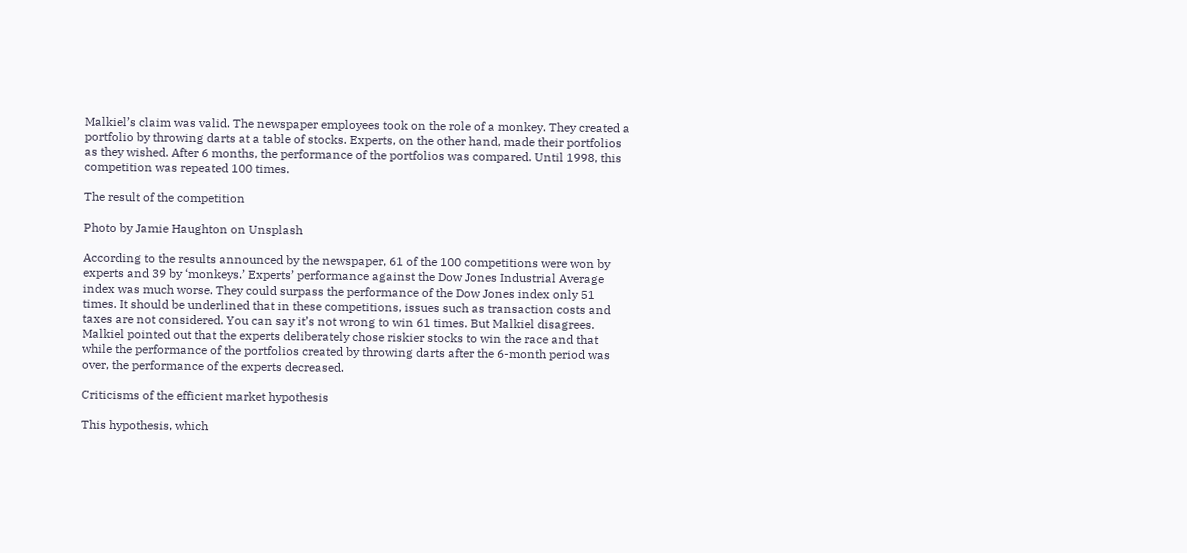Malkiel’s claim was valid. The newspaper employees took on the role of a monkey. They created a portfolio by throwing darts at a table of stocks. Experts, on the other hand, made their portfolios as they wished. After 6 months, the performance of the portfolios was compared. Until 1998, this competition was repeated 100 times.

The result of the competition

Photo by Jamie Haughton on Unsplash

According to the results announced by the newspaper, 61 of the 100 competitions were won by experts and 39 by ‘monkeys.’ Experts’ performance against the Dow Jones Industrial Average index was much worse. They could surpass the performance of the Dow Jones index only 51 times. It should be underlined that in these competitions, issues such as transaction costs and taxes are not considered. You can say it’s not wrong to win 61 times. But Malkiel disagrees. Malkiel pointed out that the experts deliberately chose riskier stocks to win the race and that while the performance of the portfolios created by throwing darts after the 6-month period was over, the performance of the experts decreased.

Criticisms of the efficient market hypothesis

This hypothesis, which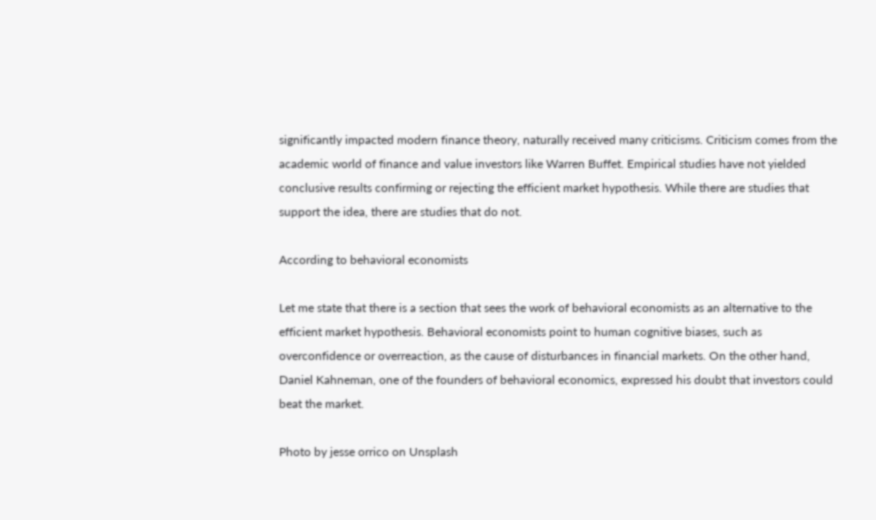significantly impacted modern finance theory, naturally received many criticisms. Criticism comes from the academic world of finance and value investors like Warren Buffet. Empirical studies have not yielded conclusive results confirming or rejecting the efficient market hypothesis. While there are studies that support the idea, there are studies that do not.

According to behavioral economists

Let me state that there is a section that sees the work of behavioral economists as an alternative to the efficient market hypothesis. Behavioral economists point to human cognitive biases, such as overconfidence or overreaction, as the cause of disturbances in financial markets. On the other hand, Daniel Kahneman, one of the founders of behavioral economics, expressed his doubt that investors could beat the market.

Photo by jesse orrico on Unsplash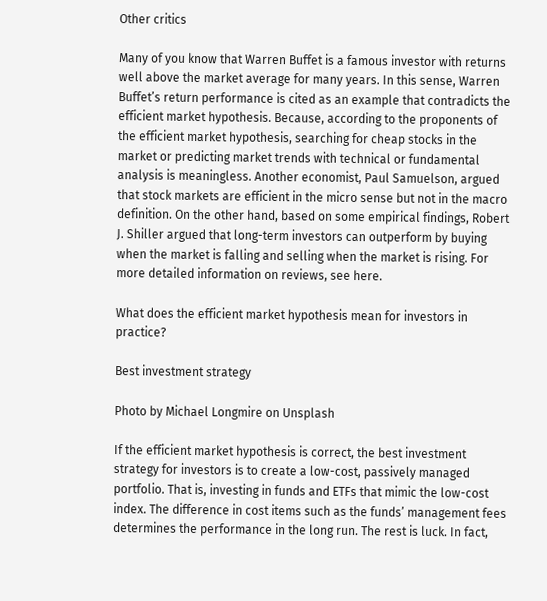Other critics

Many of you know that Warren Buffet is a famous investor with returns well above the market average for many years. In this sense, Warren Buffet’s return performance is cited as an example that contradicts the efficient market hypothesis. Because, according to the proponents of the efficient market hypothesis, searching for cheap stocks in the market or predicting market trends with technical or fundamental analysis is meaningless. Another economist, Paul Samuelson, argued that stock markets are efficient in the micro sense but not in the macro definition. On the other hand, based on some empirical findings, Robert J. Shiller argued that long-term investors can outperform by buying when the market is falling and selling when the market is rising. For more detailed information on reviews, see here.

What does the efficient market hypothesis mean for investors in practice?

Best investment strategy

Photo by Michael Longmire on Unsplash

If the efficient market hypothesis is correct, the best investment strategy for investors is to create a low-cost, passively managed portfolio. That is, investing in funds and ETFs that mimic the low-cost index. The difference in cost items such as the funds’ management fees determines the performance in the long run. The rest is luck. In fact,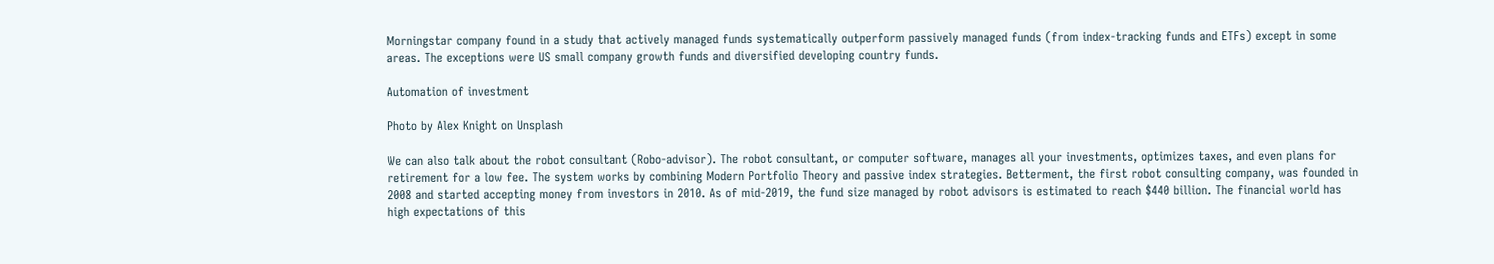Morningstar company found in a study that actively managed funds systematically outperform passively managed funds (from index-tracking funds and ETFs) except in some areas. The exceptions were US small company growth funds and diversified developing country funds.

Automation of investment

Photo by Alex Knight on Unsplash

We can also talk about the robot consultant (Robo-advisor). The robot consultant, or computer software, manages all your investments, optimizes taxes, and even plans for retirement for a low fee. The system works by combining Modern Portfolio Theory and passive index strategies. Betterment, the first robot consulting company, was founded in 2008 and started accepting money from investors in 2010. As of mid-2019, the fund size managed by robot advisors is estimated to reach $440 billion. The financial world has high expectations of this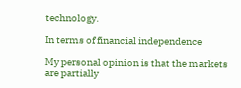technology.

In terms of financial independence

My personal opinion is that the markets are partially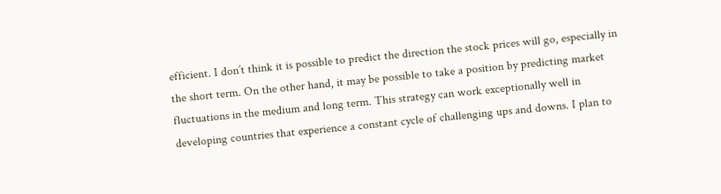efficient. I don’t think it is possible to predict the direction the stock prices will go, especially in the short term. On the other hand, it may be possible to take a position by predicting market fluctuations in the medium and long term. This strategy can work exceptionally well in developing countries that experience a constant cycle of challenging ups and downs. I plan to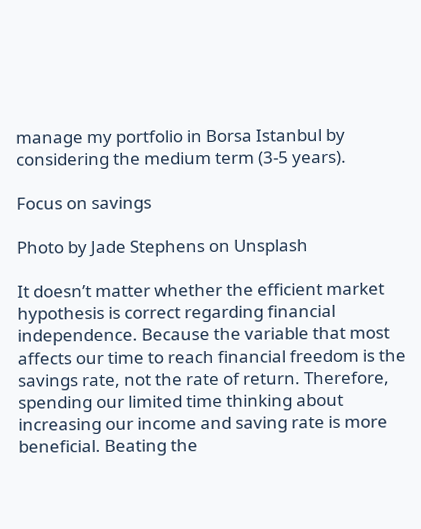manage my portfolio in Borsa Istanbul by considering the medium term (3-5 years).

Focus on savings

Photo by Jade Stephens on Unsplash

It doesn’t matter whether the efficient market hypothesis is correct regarding financial independence. Because the variable that most affects our time to reach financial freedom is the savings rate, not the rate of return. Therefore, spending our limited time thinking about increasing our income and saving rate is more beneficial. Beating the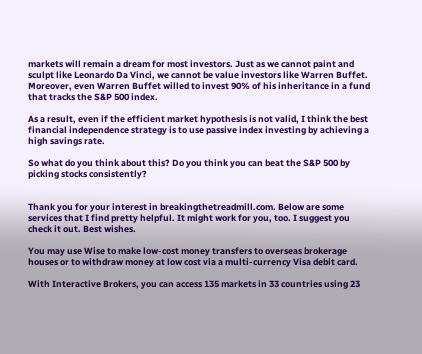markets will remain a dream for most investors. Just as we cannot paint and sculpt like Leonardo Da Vinci, we cannot be value investors like Warren Buffet. Moreover, even Warren Buffet willed to invest 90% of his inheritance in a fund that tracks the S&P 500 index.

As a result, even if the efficient market hypothesis is not valid, I think the best financial independence strategy is to use passive index investing by achieving a high savings rate.

So what do you think about this? Do you think you can beat the S&P 500 by picking stocks consistently?


Thank you for your interest in breakingthetreadmill.com. Below are some services that I find pretty helpful. It might work for you, too. I suggest you check it out. Best wishes.

You may use Wise to make low-cost money transfers to overseas brokerage houses or to withdraw money at low cost via a multi-currency Visa debit card.

With Interactive Brokers, you can access 135 markets in 33 countries using 23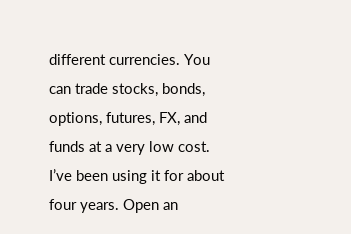different currencies. You can trade stocks, bonds, options, futures, FX, and funds at a very low cost. I’ve been using it for about four years. Open an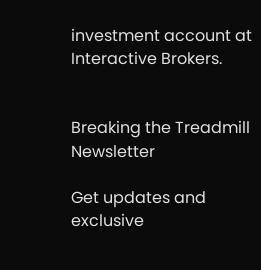investment account at Interactive Brokers.


Breaking the Treadmill Newsletter

Get updates and exclusive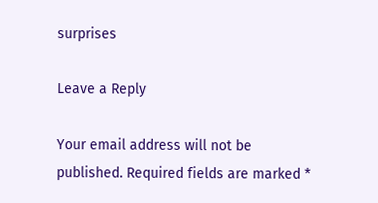surprises

Leave a Reply

Your email address will not be published. Required fields are marked *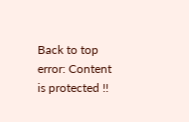Back to top
error: Content is protected !!